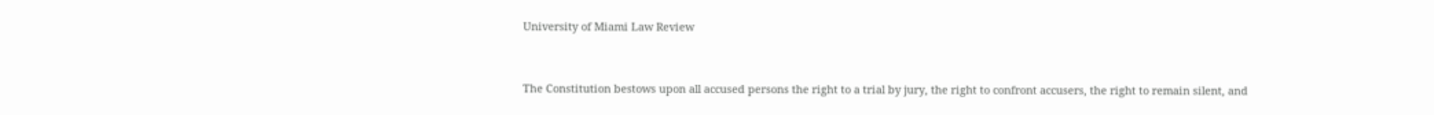University of Miami Law Review


The Constitution bestows upon all accused persons the right to a trial by jury, the right to confront accusers, the right to remain silent, and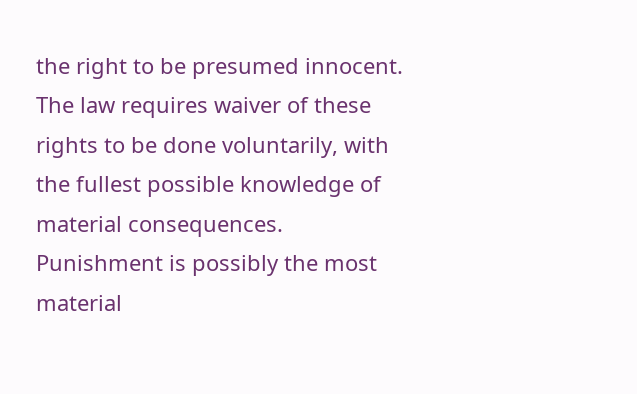the right to be presumed innocent. The law requires waiver of these rights to be done voluntarily, with the fullest possible knowledge of material consequences. Punishment is possibly the most material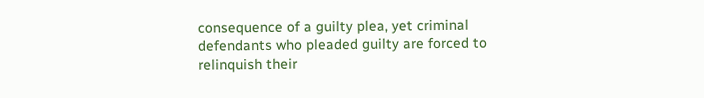consequence of a guilty plea, yet criminal defendants who pleaded guilty are forced to relinquish their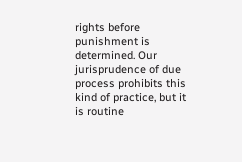rights before punishment is determined. Our jurisprudence of due process prohibits this kind of practice, but it is routine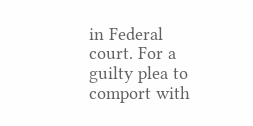in Federal court. For a guilty plea to comport with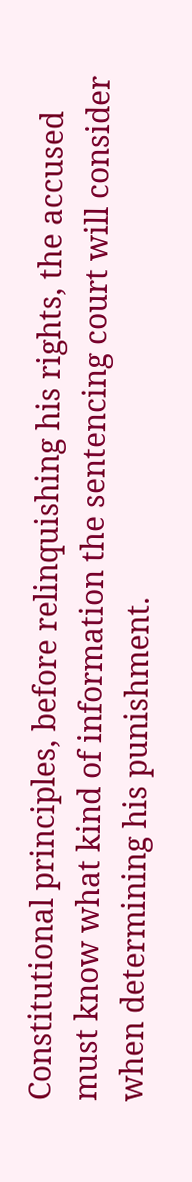Constitutional principles, before relinquishing his rights, the accused must know what kind of information the sentencing court will consider when determining his punishment.